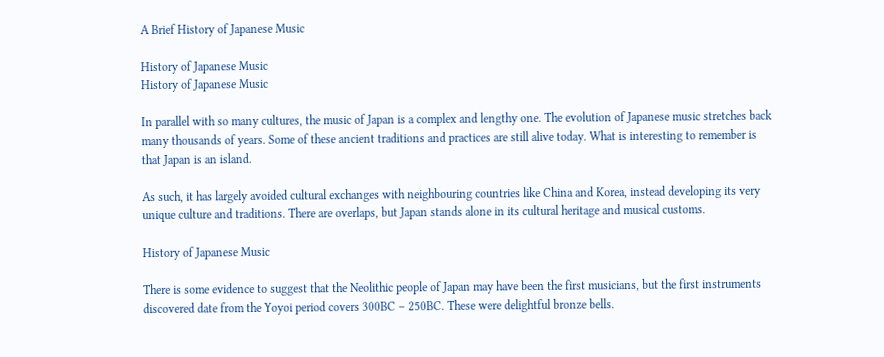A Brief History of Japanese Music

History of Japanese Music
History of Japanese Music

In parallel with so many cultures, the music of Japan is a complex and lengthy one. The evolution of Japanese music stretches back many thousands of years. Some of these ancient traditions and practices are still alive today. What is interesting to remember is that Japan is an island.

As such, it has largely avoided cultural exchanges with neighbouring countries like China and Korea, instead developing its very unique culture and traditions. There are overlaps, but Japan stands alone in its cultural heritage and musical customs.

History of Japanese Music

There is some evidence to suggest that the Neolithic people of Japan may have been the first musicians, but the first instruments discovered date from the Yoyoi period covers 300BC – 250BC. These were delightful bronze bells.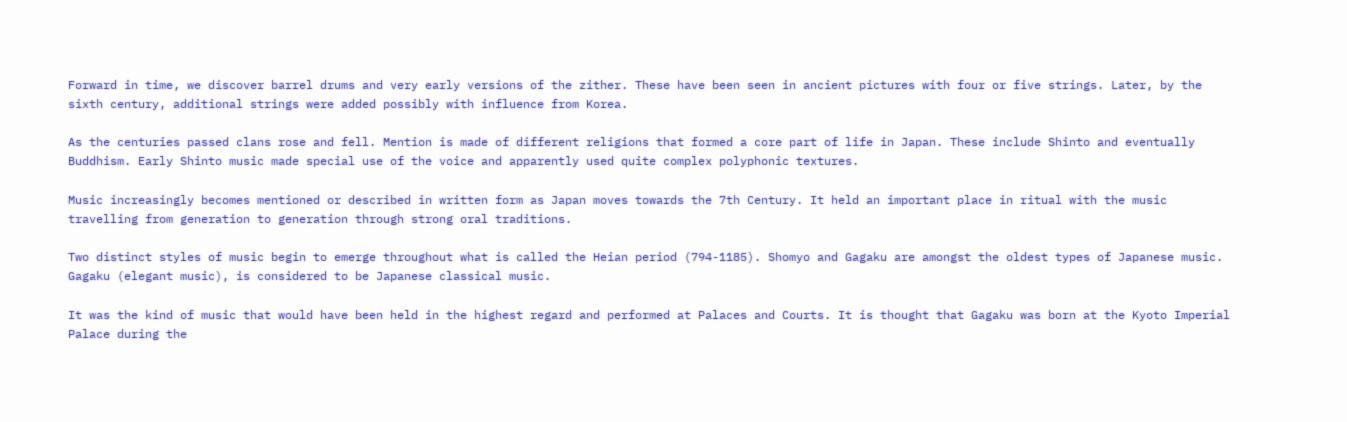Forward in time, we discover barrel drums and very early versions of the zither. These have been seen in ancient pictures with four or five strings. Later, by the sixth century, additional strings were added possibly with influence from Korea.

As the centuries passed clans rose and fell. Mention is made of different religions that formed a core part of life in Japan. These include Shinto and eventually Buddhism. Early Shinto music made special use of the voice and apparently used quite complex polyphonic textures.

Music increasingly becomes mentioned or described in written form as Japan moves towards the 7th Century. It held an important place in ritual with the music travelling from generation to generation through strong oral traditions.

Two distinct styles of music begin to emerge throughout what is called the Heian period (794-1185). Shomyo and Gagaku are amongst the oldest types of Japanese music. Gagaku (elegant music), is considered to be Japanese classical music.

It was the kind of music that would have been held in the highest regard and performed at Palaces and Courts. It is thought that Gagaku was born at the Kyoto Imperial Palace during the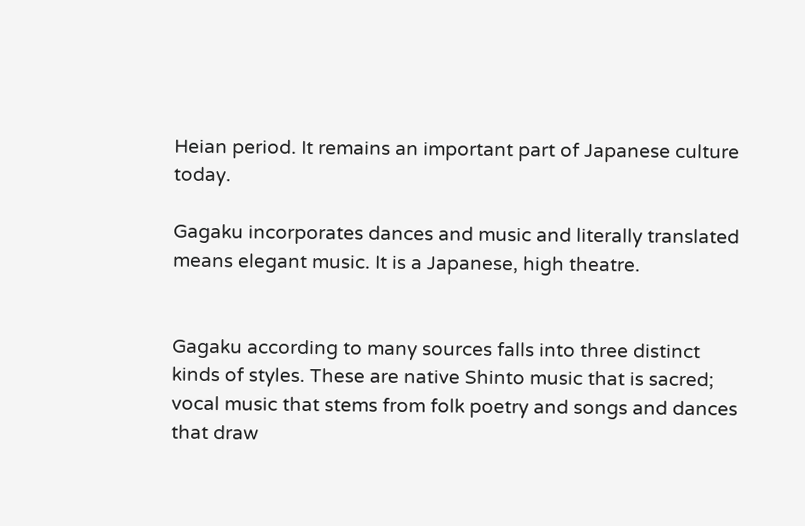Heian period. It remains an important part of Japanese culture today.

Gagaku incorporates dances and music and literally translated means elegant music. It is a Japanese, high theatre.


Gagaku according to many sources falls into three distinct kinds of styles. These are native Shinto music that is sacred; vocal music that stems from folk poetry and songs and dances that draw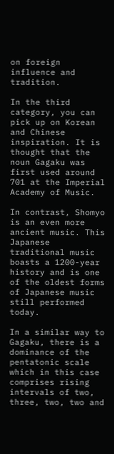on foreign influence and tradition.

In the third category, you can pick up on Korean and Chinese inspiration. It is thought that the noun Gagaku was first used around 701 at the Imperial Academy of Music.

In contrast, Shomyo is an even more ancient music. This Japanese traditional music boasts a 1200-year history and is one of the oldest forms of Japanese music still performed today.

In a similar way to Gagaku, there is a dominance of the pentatonic scale which in this case comprises rising intervals of two, three, two, two and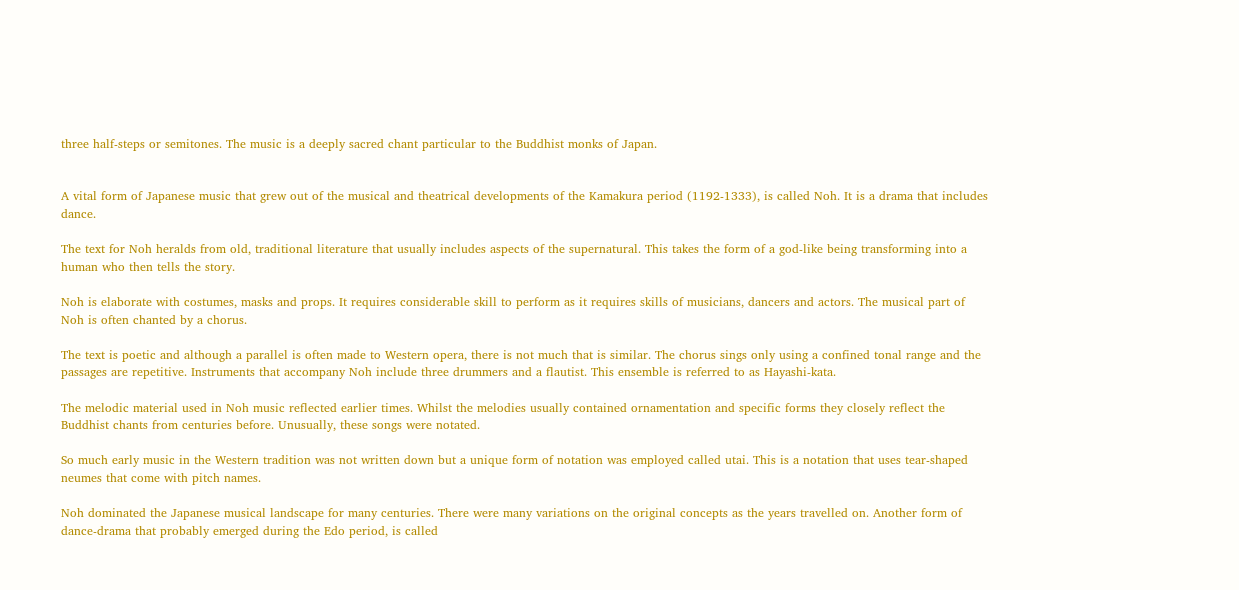three half-steps or semitones. The music is a deeply sacred chant particular to the Buddhist monks of Japan.


A vital form of Japanese music that grew out of the musical and theatrical developments of the Kamakura period (1192-1333), is called Noh. It is a drama that includes dance.

The text for Noh heralds from old, traditional literature that usually includes aspects of the supernatural. This takes the form of a god-like being transforming into a human who then tells the story.

Noh is elaborate with costumes, masks and props. It requires considerable skill to perform as it requires skills of musicians, dancers and actors. The musical part of Noh is often chanted by a chorus.

The text is poetic and although a parallel is often made to Western opera, there is not much that is similar. The chorus sings only using a confined tonal range and the passages are repetitive. Instruments that accompany Noh include three drummers and a flautist. This ensemble is referred to as Hayashi-kata.

The melodic material used in Noh music reflected earlier times. Whilst the melodies usually contained ornamentation and specific forms they closely reflect the Buddhist chants from centuries before. Unusually, these songs were notated.

So much early music in the Western tradition was not written down but a unique form of notation was employed called utai. This is a notation that uses tear-shaped neumes that come with pitch names.

Noh dominated the Japanese musical landscape for many centuries. There were many variations on the original concepts as the years travelled on. Another form of dance-drama that probably emerged during the Edo period, is called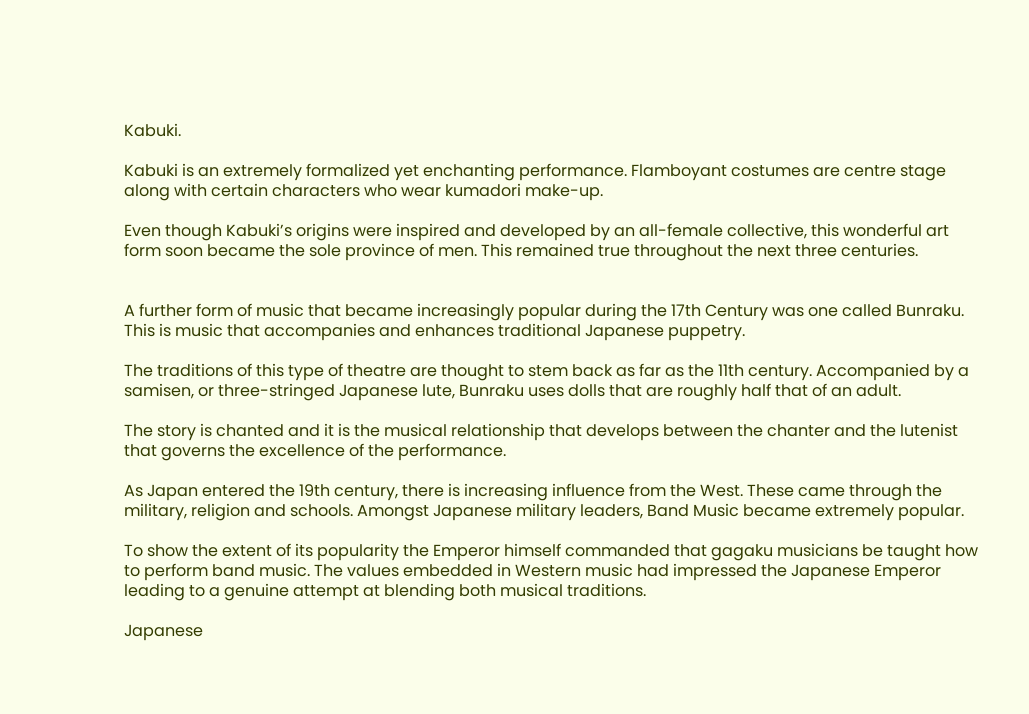Kabuki.

Kabuki is an extremely formalized yet enchanting performance. Flamboyant costumes are centre stage along with certain characters who wear kumadori make-up.

Even though Kabuki’s origins were inspired and developed by an all-female collective, this wonderful art form soon became the sole province of men. This remained true throughout the next three centuries.


A further form of music that became increasingly popular during the 17th Century was one called Bunraku. This is music that accompanies and enhances traditional Japanese puppetry.

The traditions of this type of theatre are thought to stem back as far as the 11th century. Accompanied by a samisen, or three-stringed Japanese lute, Bunraku uses dolls that are roughly half that of an adult.

The story is chanted and it is the musical relationship that develops between the chanter and the lutenist that governs the excellence of the performance.

As Japan entered the 19th century, there is increasing influence from the West. These came through the military, religion and schools. Amongst Japanese military leaders, Band Music became extremely popular.

To show the extent of its popularity the Emperor himself commanded that gagaku musicians be taught how to perform band music. The values embedded in Western music had impressed the Japanese Emperor leading to a genuine attempt at blending both musical traditions.

Japanese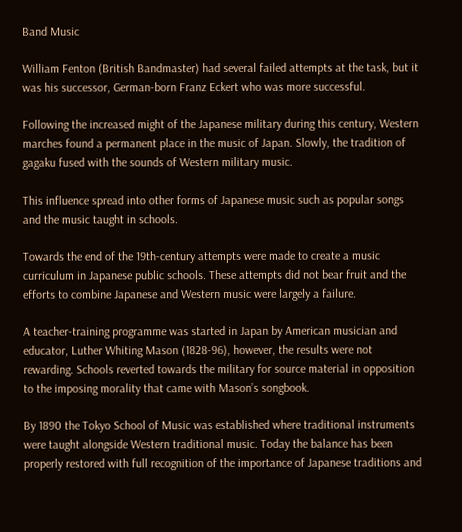Band Music

William Fenton (British Bandmaster) had several failed attempts at the task, but it was his successor, German-born Franz Eckert who was more successful.

Following the increased might of the Japanese military during this century, Western marches found a permanent place in the music of Japan. Slowly, the tradition of gagaku fused with the sounds of Western military music.

This influence spread into other forms of Japanese music such as popular songs and the music taught in schools.

Towards the end of the 19th-century attempts were made to create a music curriculum in Japanese public schools. These attempts did not bear fruit and the efforts to combine Japanese and Western music were largely a failure.

A teacher-training programme was started in Japan by American musician and educator, Luther Whiting Mason (1828-96), however, the results were not rewarding. Schools reverted towards the military for source material in opposition to the imposing morality that came with Mason’s songbook.

By 1890 the Tokyo School of Music was established where traditional instruments were taught alongside Western traditional music. Today the balance has been properly restored with full recognition of the importance of Japanese traditions and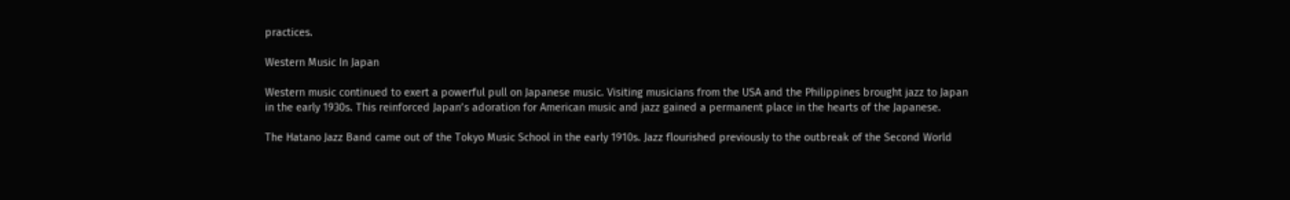practices.

Western Music In Japan

Western music continued to exert a powerful pull on Japanese music. Visiting musicians from the USA and the Philippines brought jazz to Japan in the early 1930s. This reinforced Japan’s adoration for American music and jazz gained a permanent place in the hearts of the Japanese.

The Hatano Jazz Band came out of the Tokyo Music School in the early 1910s. Jazz flourished previously to the outbreak of the Second World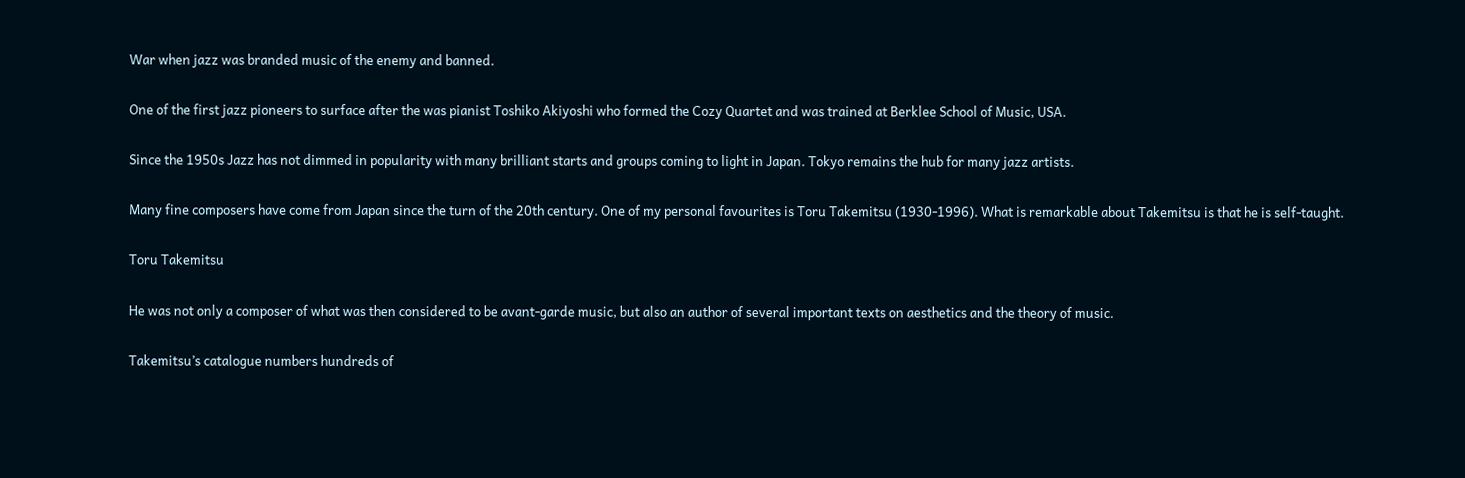War when jazz was branded music of the enemy and banned.

One of the first jazz pioneers to surface after the was pianist Toshiko Akiyoshi who formed the Cozy Quartet and was trained at Berklee School of Music, USA.

Since the 1950s Jazz has not dimmed in popularity with many brilliant starts and groups coming to light in Japan. Tokyo remains the hub for many jazz artists.

Many fine composers have come from Japan since the turn of the 20th century. One of my personal favourites is Toru Takemitsu (1930-1996). What is remarkable about Takemitsu is that he is self-taught.

Toru Takemitsu

He was not only a composer of what was then considered to be avant-garde music, but also an author of several important texts on aesthetics and the theory of music.

Takemitsu’s catalogue numbers hundreds of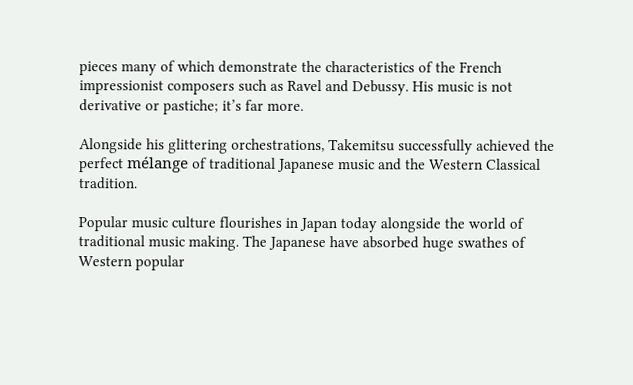pieces many of which demonstrate the characteristics of the French impressionist composers such as Ravel and Debussy. His music is not derivative or pastiche; it’s far more.

Alongside his glittering orchestrations, Takemitsu successfully achieved the perfect mélange of traditional Japanese music and the Western Classical tradition.

Popular music culture flourishes in Japan today alongside the world of traditional music making. The Japanese have absorbed huge swathes of Western popular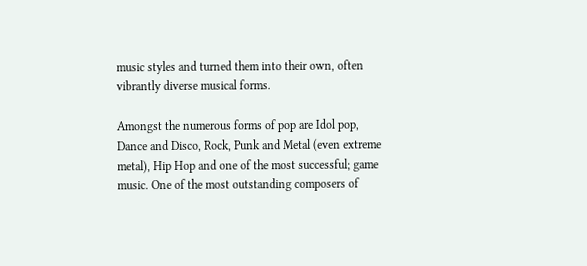music styles and turned them into their own, often vibrantly diverse musical forms.

Amongst the numerous forms of pop are Idol pop, Dance and Disco, Rock, Punk and Metal (even extreme metal), Hip Hop and one of the most successful; game music. One of the most outstanding composers of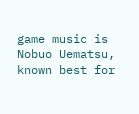game music is Nobuo Uematsu, known best for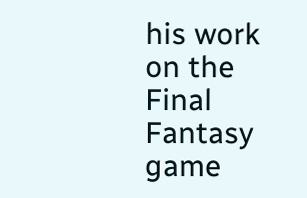his work on the Final Fantasy game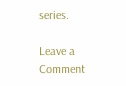series.

Leave a Comment